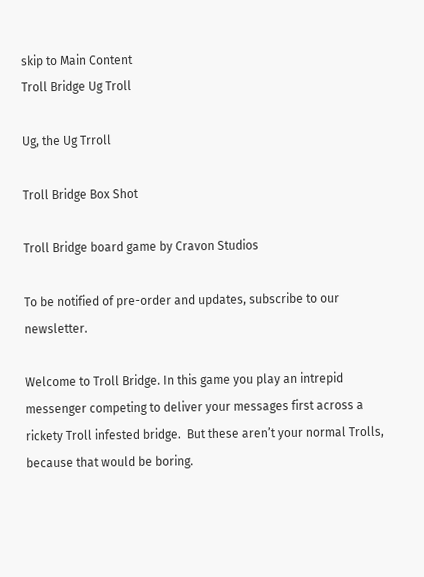skip to Main Content
Troll Bridge Ug Troll

Ug, the Ug Trroll

Troll Bridge Box Shot

Troll Bridge board game by Cravon Studios

To be notified of pre-order and updates, subscribe to our newsletter.

Welcome to Troll Bridge. In this game you play an intrepid messenger competing to deliver your messages first across a rickety Troll infested bridge.  But these aren’t your normal Trolls, because that would be boring.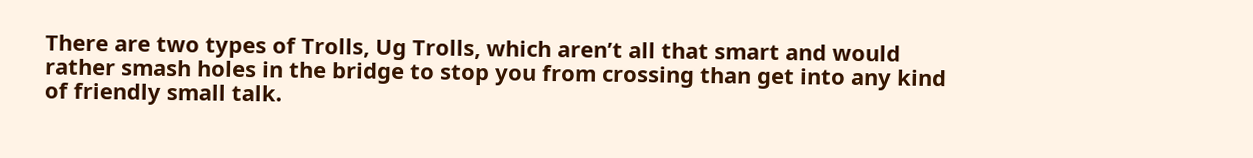There are two types of Trolls, Ug Trolls, which aren’t all that smart and would rather smash holes in the bridge to stop you from crossing than get into any kind of friendly small talk.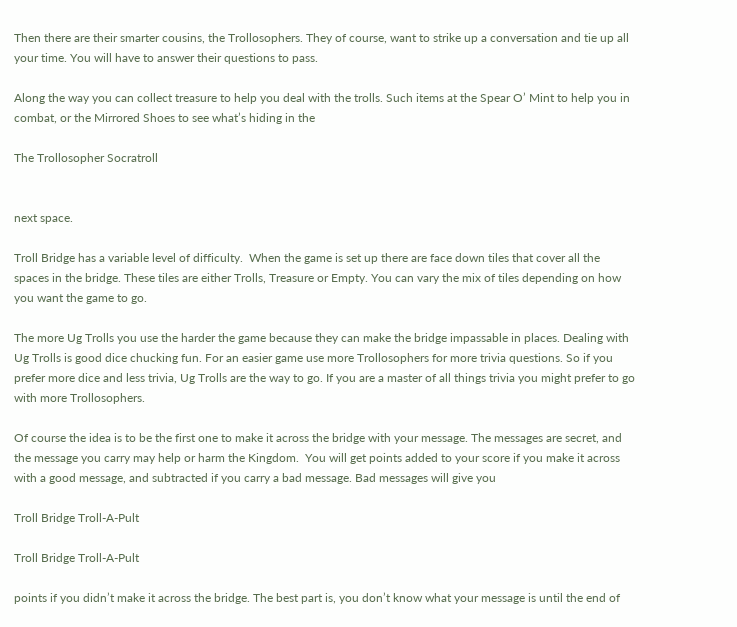Then there are their smarter cousins, the Trollosophers. They of course, want to strike up a conversation and tie up all your time. You will have to answer their questions to pass.

Along the way you can collect treasure to help you deal with the trolls. Such items at the Spear O’ Mint to help you in combat, or the Mirrored Shoes to see what’s hiding in the

The Trollosopher Socratroll


next space.

Troll Bridge has a variable level of difficulty.  When the game is set up there are face down tiles that cover all the spaces in the bridge. These tiles are either Trolls, Treasure or Empty. You can vary the mix of tiles depending on how you want the game to go.

The more Ug Trolls you use the harder the game because they can make the bridge impassable in places. Dealing with Ug Trolls is good dice chucking fun. For an easier game use more Trollosophers for more trivia questions. So if you prefer more dice and less trivia, Ug Trolls are the way to go. If you are a master of all things trivia you might prefer to go with more Trollosophers.

Of course the idea is to be the first one to make it across the bridge with your message. The messages are secret, and the message you carry may help or harm the Kingdom.  You will get points added to your score if you make it across with a good message, and subtracted if you carry a bad message. Bad messages will give you

Troll Bridge Troll-A-Pult

Troll Bridge Troll-A-Pult

points if you didn’t make it across the bridge. The best part is, you don’t know what your message is until the end of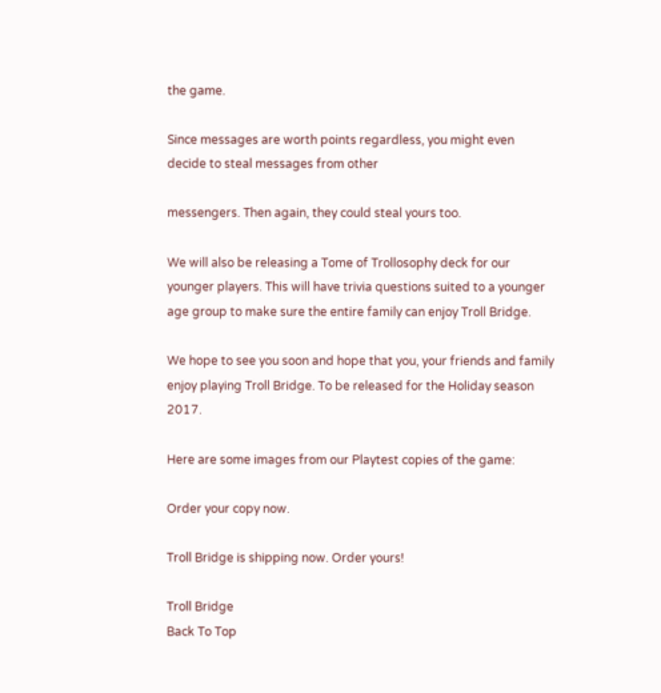the game.

Since messages are worth points regardless, you might even decide to steal messages from other

messengers. Then again, they could steal yours too.

We will also be releasing a Tome of Trollosophy deck for our younger players. This will have trivia questions suited to a younger age group to make sure the entire family can enjoy Troll Bridge.

We hope to see you soon and hope that you, your friends and family enjoy playing Troll Bridge. To be released for the Holiday season 2017.

Here are some images from our Playtest copies of the game:

Order your copy now.

Troll Bridge is shipping now. Order yours!

Troll Bridge
Back To Top